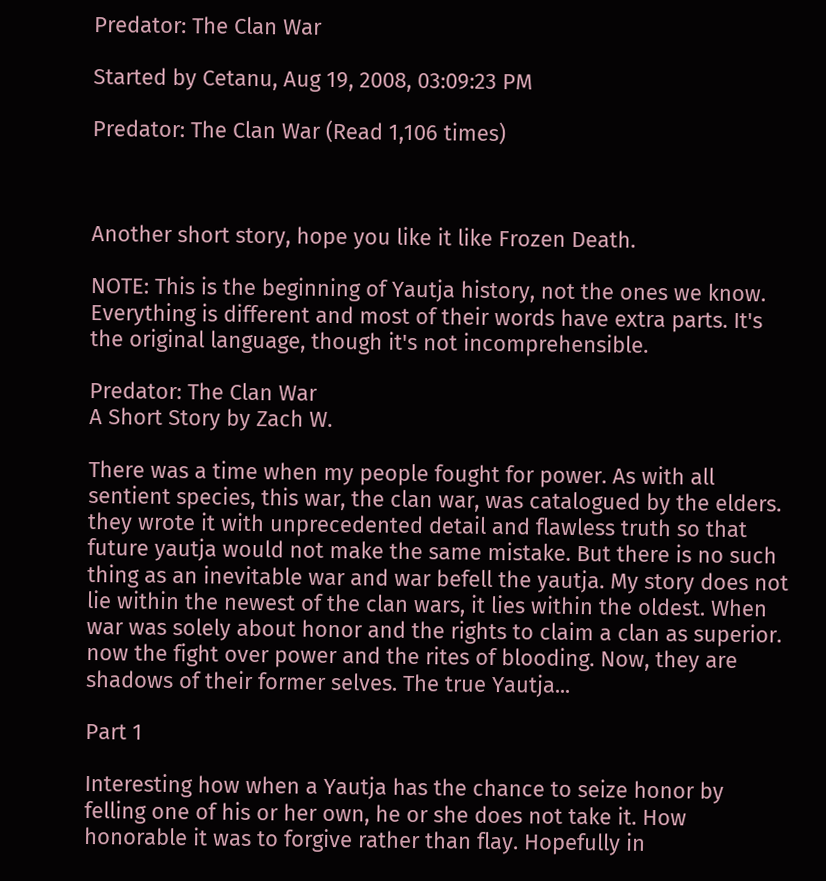Predator: The Clan War

Started by Cetanu, Aug 19, 2008, 03:09:23 PM

Predator: The Clan War (Read 1,106 times)



Another short story, hope you like it like Frozen Death.

NOTE: This is the beginning of Yautja history, not the ones we know. Everything is different and most of their words have extra parts. It's the original language, though it's not incomprehensible.

Predator: The Clan War
A Short Story by Zach W.

There was a time when my people fought for power. As with all sentient species, this war, the clan war, was catalogued by the elders. they wrote it with unprecedented detail and flawless truth so that future yautja would not make the same mistake. But there is no such thing as an inevitable war and war befell the yautja. My story does not lie within the newest of the clan wars, it lies within the oldest. When war was solely about honor and the rights to claim a clan as superior. now the fight over power and the rites of blooding. Now, they are shadows of their former selves. The true Yautja...

Part 1

Interesting how when a Yautja has the chance to seize honor by felling one of his or her own, he or she does not take it. How honorable it was to forgive rather than flay. Hopefully in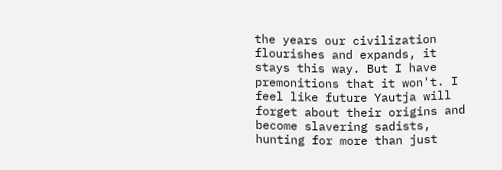the years our civilization flourishes and expands, it stays this way. But I have premonitions that it won't. I feel like future Yautja will forget about their origins and become slavering sadists, hunting for more than just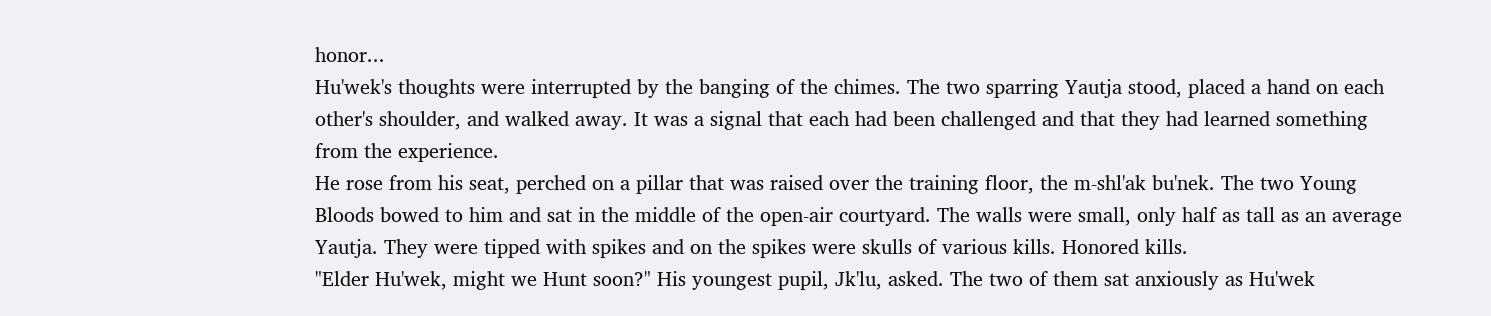honor...
Hu'wek's thoughts were interrupted by the banging of the chimes. The two sparring Yautja stood, placed a hand on each other's shoulder, and walked away. It was a signal that each had been challenged and that they had learned something from the experience.
He rose from his seat, perched on a pillar that was raised over the training floor, the m-shl'ak bu'nek. The two Young Bloods bowed to him and sat in the middle of the open-air courtyard. The walls were small, only half as tall as an average Yautja. They were tipped with spikes and on the spikes were skulls of various kills. Honored kills.
"Elder Hu'wek, might we Hunt soon?" His youngest pupil, Jk'lu, asked. The two of them sat anxiously as Hu'wek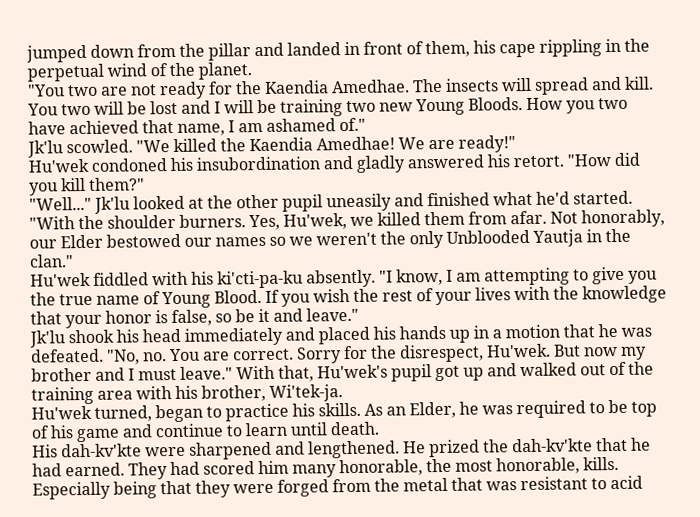jumped down from the pillar and landed in front of them, his cape rippling in the perpetual wind of the planet.
"You two are not ready for the Kaendia Amedhae. The insects will spread and kill. You two will be lost and I will be training two new Young Bloods. How you two have achieved that name, I am ashamed of."
Jk'lu scowled. "We killed the Kaendia Amedhae! We are ready!"
Hu'wek condoned his insubordination and gladly answered his retort. "How did you kill them?"
"Well..." Jk'lu looked at the other pupil uneasily and finished what he'd started. "With the shoulder burners. Yes, Hu'wek, we killed them from afar. Not honorably, our Elder bestowed our names so we weren't the only Unblooded Yautja in the clan."
Hu'wek fiddled with his ki'cti-pa-ku absently. "I know, I am attempting to give you the true name of Young Blood. If you wish the rest of your lives with the knowledge that your honor is false, so be it and leave."
Jk'lu shook his head immediately and placed his hands up in a motion that he was defeated. "No, no. You are correct. Sorry for the disrespect, Hu'wek. But now my brother and I must leave." With that, Hu'wek's pupil got up and walked out of the training area with his brother, Wi'tek-ja.
Hu'wek turned, began to practice his skills. As an Elder, he was required to be top of his game and continue to learn until death.
His dah-kv'kte were sharpened and lengthened. He prized the dah-kv'kte that he had earned. They had scored him many honorable, the most honorable, kills. Especially being that they were forged from the metal that was resistant to acid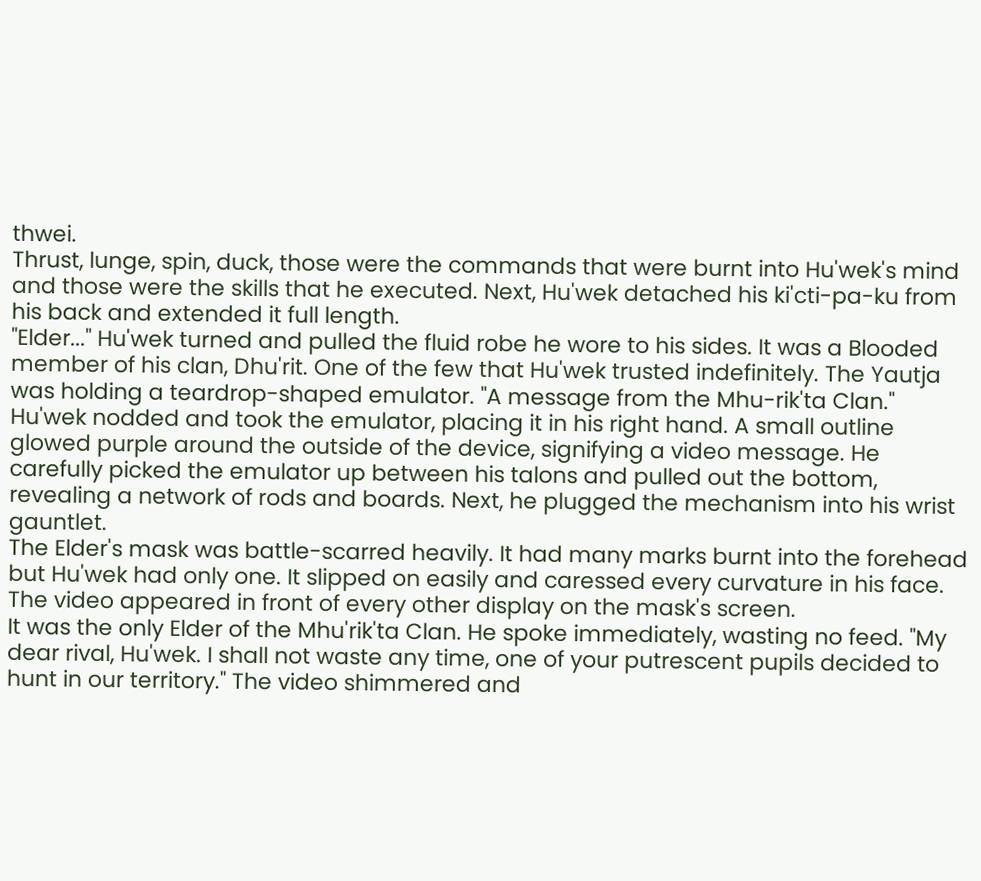thwei.
Thrust, lunge, spin, duck, those were the commands that were burnt into Hu'wek's mind and those were the skills that he executed. Next, Hu'wek detached his ki'cti-pa-ku from his back and extended it full length.
"Elder..." Hu'wek turned and pulled the fluid robe he wore to his sides. It was a Blooded member of his clan, Dhu'rit. One of the few that Hu'wek trusted indefinitely. The Yautja was holding a teardrop-shaped emulator. "A message from the Mhu-rik'ta Clan."
Hu'wek nodded and took the emulator, placing it in his right hand. A small outline glowed purple around the outside of the device, signifying a video message. He carefully picked the emulator up between his talons and pulled out the bottom, revealing a network of rods and boards. Next, he plugged the mechanism into his wrist gauntlet.
The Elder's mask was battle-scarred heavily. It had many marks burnt into the forehead but Hu'wek had only one. It slipped on easily and caressed every curvature in his face.
The video appeared in front of every other display on the mask's screen.
It was the only Elder of the Mhu'rik'ta Clan. He spoke immediately, wasting no feed. "My dear rival, Hu'wek. I shall not waste any time, one of your putrescent pupils decided to hunt in our territory." The video shimmered and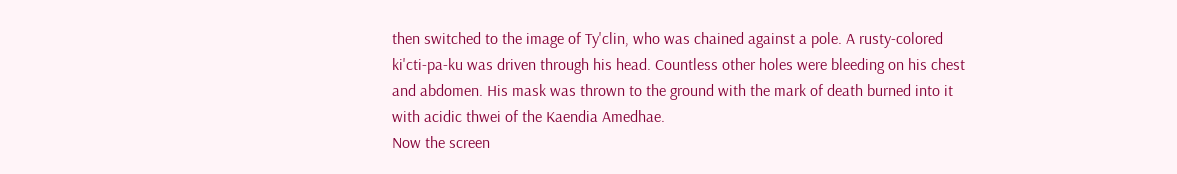then switched to the image of Ty'clin, who was chained against a pole. A rusty-colored ki'cti-pa-ku was driven through his head. Countless other holes were bleeding on his chest and abdomen. His mask was thrown to the ground with the mark of death burned into it with acidic thwei of the Kaendia Amedhae.
Now the screen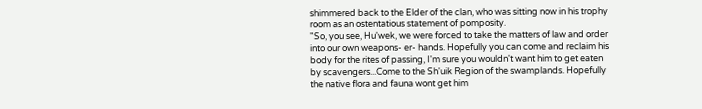shimmered back to the Elder of the clan, who was sitting now in his trophy room as an ostentatious statement of pomposity.
"So, you see, Hu'wek, we were forced to take the matters of law and order into our own weapons- er- hands. Hopefully you can come and reclaim his body for the rites of passing, I'm sure you wouldn't want him to get eaten by scavengers...Come to the Sh'uik Region of the swamplands. Hopefully the native flora and fauna wont get him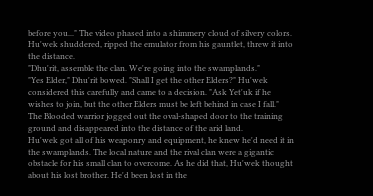before you..." The video phased into a shimmery cloud of silvery colors.
Hu'wek shuddered, ripped the emulator from his gauntlet, threw it into the distance.
"Dhu'rit, assemble the clan. We're going into the swamplands."
"Yes Elder," Dhu'rit bowed. "Shall I get the other Elders?" Hu'wek considered this carefully and came to a decision. "Ask Yet'uk if he wishes to join, but the other Elders must be left behind in case I fall."
The Blooded warrior jogged out the oval-shaped door to the training ground and disappeared into the distance of the arid land.
Hu'wek got all of his weaponry and equipment, he knew he'd need it in the swamplands. The local nature and the rival clan were a gigantic obstacle for his small clan to overcome. As he did that, Hu'wek thought about his lost brother. He'd been lost in the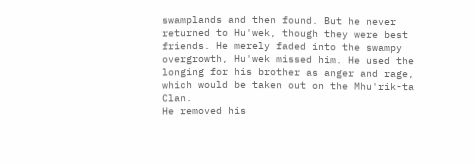swamplands and then found. But he never returned to Hu'wek, though they were best friends. He merely faded into the swampy overgrowth, Hu'wek missed him. He used the longing for his brother as anger and rage, which would be taken out on the Mhu'rik-ta Clan.
He removed his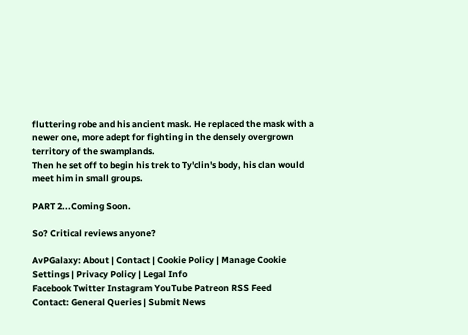fluttering robe and his ancient mask. He replaced the mask with a newer one, more adept for fighting in the densely overgrown territory of the swamplands.
Then he set off to begin his trek to Ty'clin's body, his clan would meet him in small groups.

PART 2...Coming Soon.

So? Critical reviews anyone?

AvPGalaxy: About | Contact | Cookie Policy | Manage Cookie Settings | Privacy Policy | Legal Info
Facebook Twitter Instagram YouTube Patreon RSS Feed
Contact: General Queries | Submit News